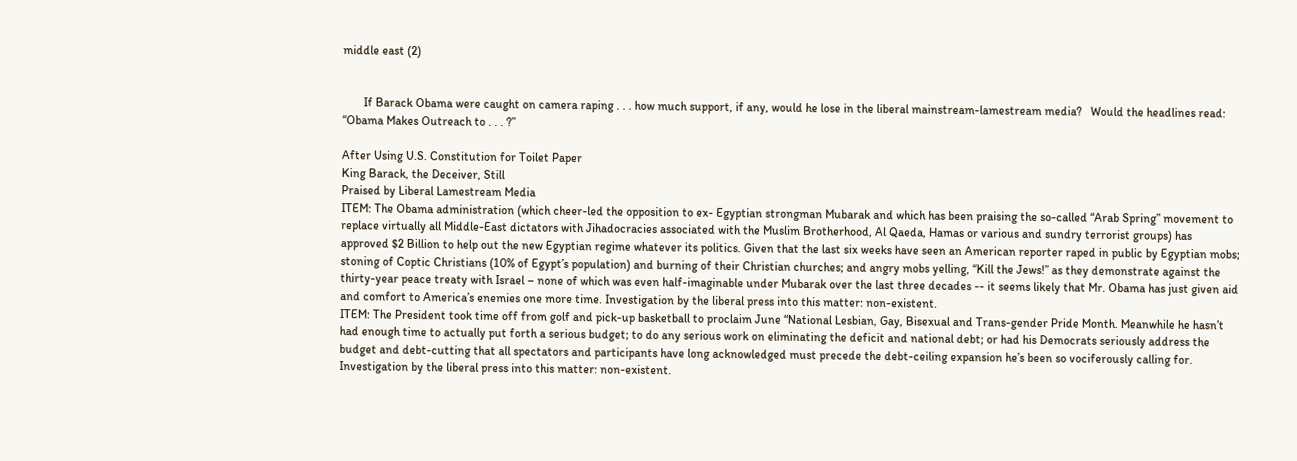middle east (2)


       If Barack Obama were caught on camera raping . . . how much support, if any, would he lose in the liberal mainstream-lamestream media?   Would the headlines read: “Obama Makes Outreach to . . . ?”

After Using U.S. Constitution for Toilet Paper
King Barack, the Deceiver, Still
Praised by Liberal Lamestream Media
ITEM: The Obama administration (which cheer-led the opposition to ex- Egyptian strongman Mubarak and which has been praising the so-called “Arab Spring” movement to replace virtually all Middle-East dictators with Jihadocracies associated with the Muslim Brotherhood, Al Qaeda, Hamas or various and sundry terrorist groups) has approved $2 Billion to help out the new Egyptian regime whatever its politics. Given that the last six weeks have seen an American reporter raped in public by Egyptian mobs; stoning of Coptic Christians (10% of Egypt’s population) and burning of their Christian churches; and angry mobs yelling, “Kill the Jews!” as they demonstrate against the thirty-year peace treaty with Israel – none of which was even half-imaginable under Mubarak over the last three decades -- it seems likely that Mr. Obama has just given aid and comfort to America’s enemies one more time. Investigation by the liberal press into this matter: non-existent.
ITEM: The President took time off from golf and pick-up basketball to proclaim June “National Lesbian, Gay, Bisexual and Trans-gender Pride Month. Meanwhile he hasn’t had enough time to actually put forth a serious budget; to do any serious work on eliminating the deficit and national debt; or had his Democrats seriously address the budget and debt-cutting that all spectators and participants have long acknowledged must precede the debt-ceiling expansion he’s been so vociferously calling for. Investigation by the liberal press into this matter: non-existent.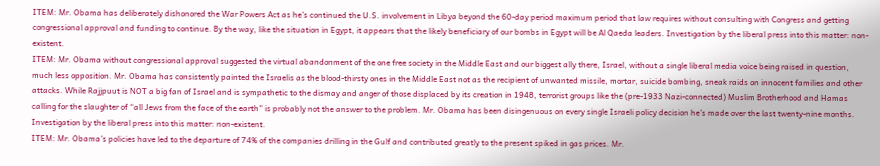ITEM: Mr. Obama has deliberately dishonored the War Powers Act as he’s continued the U.S. involvement in Libya beyond the 60-day period maximum period that law requires without consulting with Congress and getting congressional approval and funding to continue. By the way, like the situation in Egypt, it appears that the likely beneficiary of our bombs in Egypt will be Al Qaeda leaders. Investigation by the liberal press into this matter: non-existent.
ITEM: Mr. Obama without congressional approval suggested the virtual abandonment of the one free society in the Middle East and our biggest ally there, Israel, without a single liberal media voice being raised in question, much less opposition. Mr. Obama has consistently painted the Israelis as the blood-thirsty ones in the Middle East not as the recipient of unwanted missile, mortar, suicide bombing, sneak raids on innocent families and other attacks. While Rajjpuut is NOT a big fan of Israel and is sympathetic to the dismay and anger of those displaced by its creation in 1948, terrorist groups like the (pre-1933 Nazi-connected) Muslim Brotherhood and Hamas calling for the slaughter of “all Jews from the face of the earth” is probably not the answer to the problem. Mr. Obama has been disingenuous on every single Israeli policy decision he’s made over the last twenty-nine months. Investigation by the liberal press into this matter: non-existent.
ITEM: Mr. Obama’s policies have led to the departure of 74% of the companies drilling in the Gulf and contributed greatly to the present spiked in gas prices. Mr.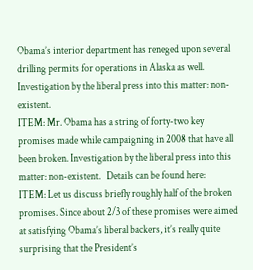Obama’s interior department has reneged upon several drilling permits for operations in Alaska as well. Investigation by the liberal press into this matter: non-existent.
ITEM: Mr. Obama has a string of forty-two key promises made while campaigning in 2008 that have all been broken. Investigation by the liberal press into this matter: non-existent.   Details can be found here:
ITEM: Let us discuss briefly roughly half of the broken promises. Since about 2/3 of these promises were aimed at satisfying Obama’s liberal backers, it’s really quite surprising that the President’s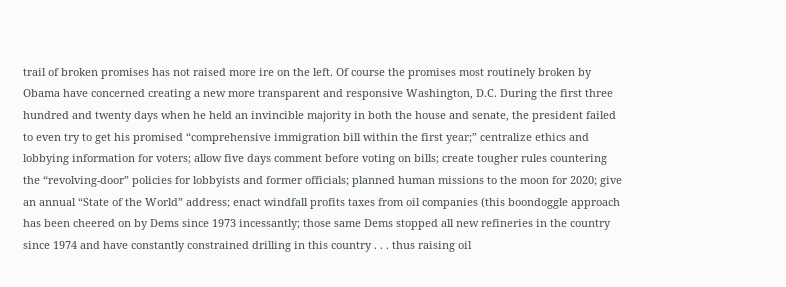trail of broken promises has not raised more ire on the left. Of course the promises most routinely broken by Obama have concerned creating a new more transparent and responsive Washington, D.C. During the first three hundred and twenty days when he held an invincible majority in both the house and senate, the president failed to even try to get his promised “comprehensive immigration bill within the first year;” centralize ethics and lobbying information for voters; allow five days comment before voting on bills; create tougher rules countering the “revolving-door” policies for lobbyists and former officials; planned human missions to the moon for 2020; give an annual “State of the World” address; enact windfall profits taxes from oil companies (this boondoggle approach has been cheered on by Dems since 1973 incessantly; those same Dems stopped all new refineries in the country since 1974 and have constantly constrained drilling in this country . . . thus raising oil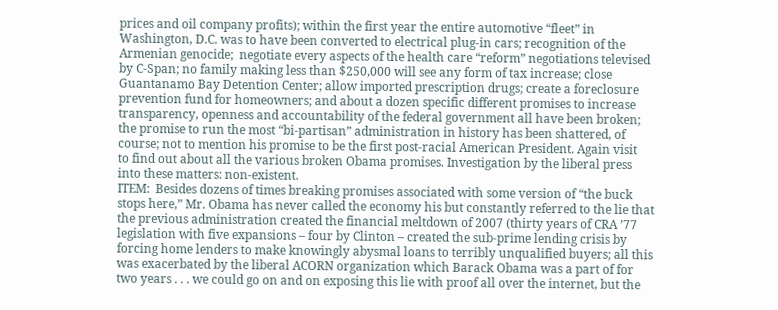prices and oil company profits); within the first year the entire automotive “fleet” in Washington, D.C. was to have been converted to electrical plug-in cars; recognition of the Armenian genocide;  negotiate every aspects of the health care “reform” negotiations televised by C-Span; no family making less than $250,000 will see any form of tax increase; close Guantanamo Bay Detention Center; allow imported prescription drugs; create a foreclosure prevention fund for homeowners; and about a dozen specific different promises to increase transparency, openness and accountability of the federal government all have been broken; the promise to run the most “bi-partisan” administration in history has been shattered, of course; not to mention his promise to be the first post-racial American President. Again visit
to find out about all the various broken Obama promises. Investigation by the liberal press into these matters: non-existent.
ITEM:  Besides dozens of times breaking promises associated with some version of “the buck stops here,” Mr. Obama has never called the economy his but constantly referred to the lie that the previous administration created the financial meltdown of 2007 (thirty years of CRA ’77 legislation with five expansions – four by Clinton – created the sub-prime lending crisis by forcing home lenders to make knowingly abysmal loans to terribly unqualified buyers; all this was exacerbated by the liberal ACORN organization which Barack Obama was a part of for two years . . . we could go on and on exposing this lie with proof all over the internet, but the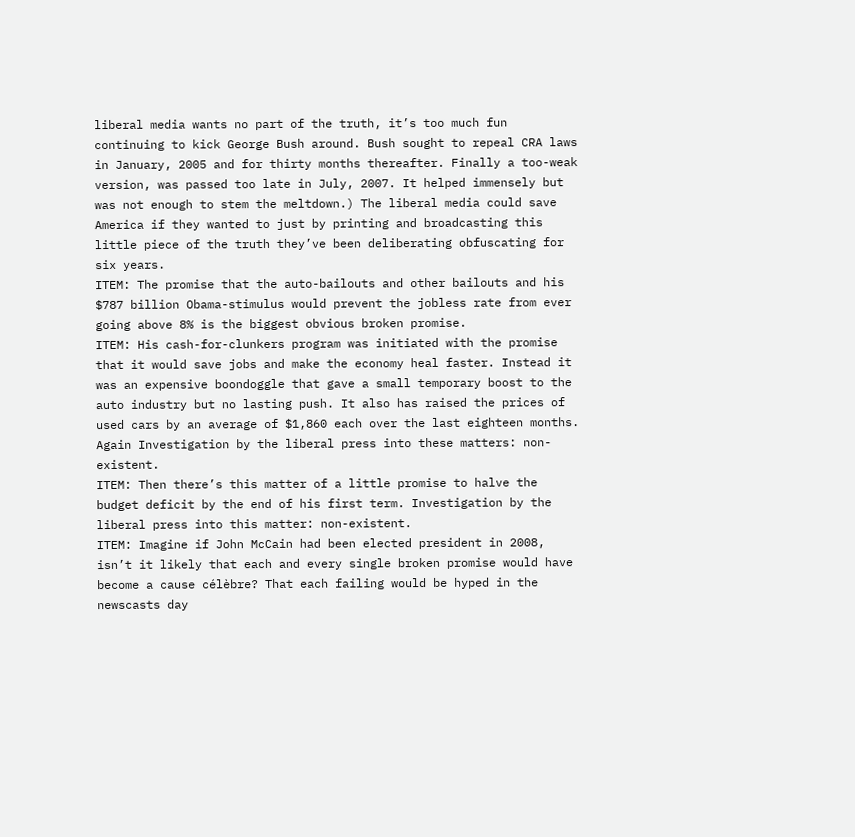liberal media wants no part of the truth, it’s too much fun continuing to kick George Bush around. Bush sought to repeal CRA laws in January, 2005 and for thirty months thereafter. Finally a too-weak version, was passed too late in July, 2007. It helped immensely but was not enough to stem the meltdown.) The liberal media could save America if they wanted to just by printing and broadcasting this little piece of the truth they’ve been deliberating obfuscating for six years.
ITEM: The promise that the auto-bailouts and other bailouts and his $787 billion Obama-stimulus would prevent the jobless rate from ever going above 8% is the biggest obvious broken promise.
ITEM: His cash-for-clunkers program was initiated with the promise that it would save jobs and make the economy heal faster. Instead it was an expensive boondoggle that gave a small temporary boost to the auto industry but no lasting push. It also has raised the prices of used cars by an average of $1,860 each over the last eighteen months. Again Investigation by the liberal press into these matters: non-existent.
ITEM: Then there’s this matter of a little promise to halve the budget deficit by the end of his first term. Investigation by the liberal press into this matter: non-existent.
ITEM: Imagine if John McCain had been elected president in 2008, isn’t it likely that each and every single broken promise would have become a cause célèbre? That each failing would be hyped in the newscasts day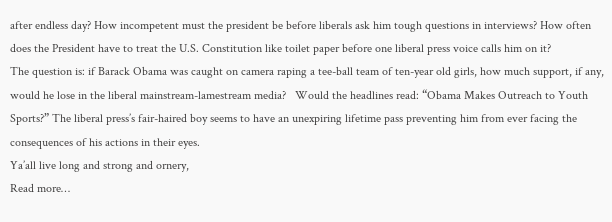after endless day? How incompetent must the president be before liberals ask him tough questions in interviews? How often does the President have to treat the U.S. Constitution like toilet paper before one liberal press voice calls him on it?
The question is: if Barack Obama was caught on camera raping a tee-ball team of ten-year old girls, how much support, if any, would he lose in the liberal mainstream-lamestream media?   Would the headlines read: “Obama Makes Outreach to Youth Sports?” The liberal press’s fair-haired boy seems to have an unexpiring lifetime pass preventing him from ever facing the consequences of his actions in their eyes.
Ya’all live long and strong and ornery,
Read more…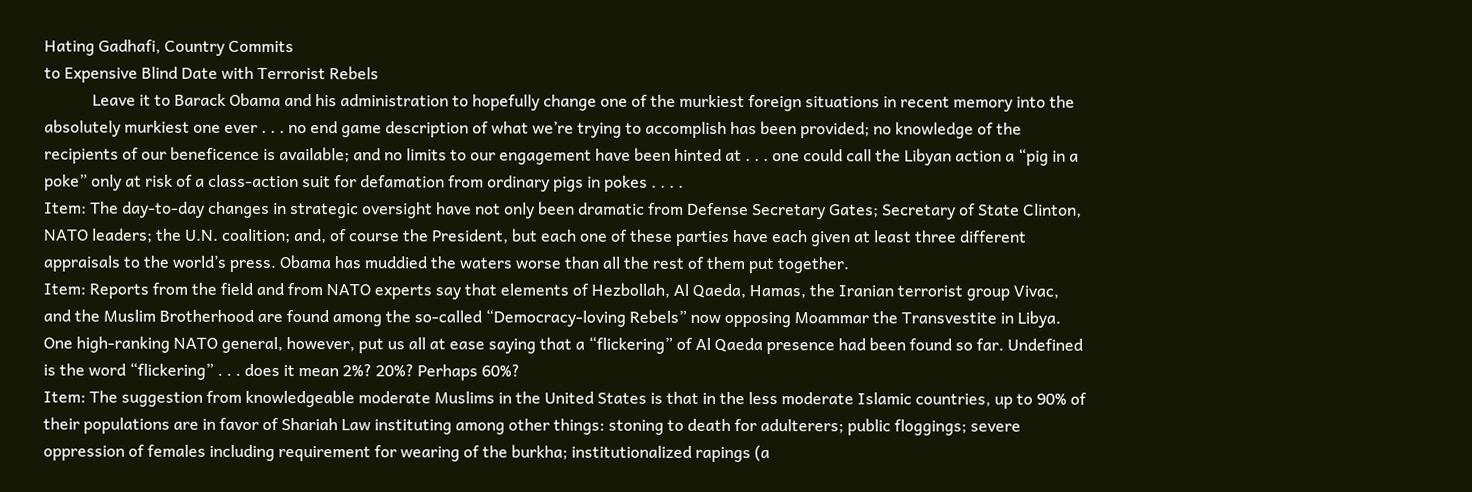Hating Gadhafi, Country Commits
to Expensive Blind Date with Terrorist Rebels
            Leave it to Barack Obama and his administration to hopefully change one of the murkiest foreign situations in recent memory into the absolutely murkiest one ever . . . no end game description of what we’re trying to accomplish has been provided; no knowledge of the recipients of our beneficence is available; and no limits to our engagement have been hinted at . . . one could call the Libyan action a “pig in a poke” only at risk of a class-action suit for defamation from ordinary pigs in pokes . . . .
Item: The day-to-day changes in strategic oversight have not only been dramatic from Defense Secretary Gates; Secretary of State Clinton, NATO leaders; the U.N. coalition; and, of course the President, but each one of these parties have each given at least three different appraisals to the world’s press. Obama has muddied the waters worse than all the rest of them put together.
Item: Reports from the field and from NATO experts say that elements of Hezbollah, Al Qaeda, Hamas, the Iranian terrorist group Vivac, and the Muslim Brotherhood are found among the so-called “Democracy-loving Rebels” now opposing Moammar the Transvestite in Libya. One high-ranking NATO general, however, put us all at ease saying that a “flickering” of Al Qaeda presence had been found so far. Undefined is the word “flickering” . . . does it mean 2%? 20%? Perhaps 60%?
Item: The suggestion from knowledgeable moderate Muslims in the United States is that in the less moderate Islamic countries, up to 90% of their populations are in favor of Shariah Law instituting among other things: stoning to death for adulterers; public floggings; severe oppression of females including requirement for wearing of the burkha; institutionalized rapings (a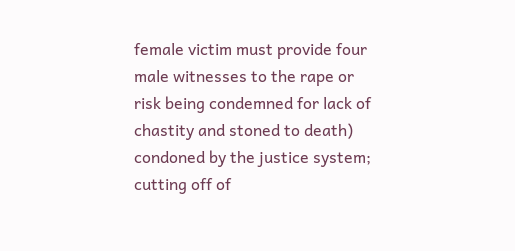female victim must provide four male witnesses to the rape or risk being condemned for lack of chastity and stoned to death) condoned by the justice system; cutting off of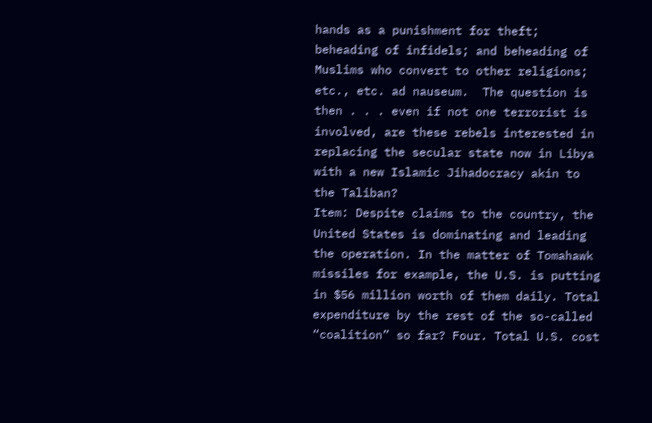hands as a punishment for theft; beheading of infidels; and beheading of Muslims who convert to other religions; etc., etc. ad nauseum.  The question is then . . . even if not one terrorist is involved, are these rebels interested in replacing the secular state now in Libya with a new Islamic Jihadocracy akin to the Taliban?
Item: Despite claims to the country, the United States is dominating and leading the operation. In the matter of Tomahawk missiles for example, the U.S. is putting in $56 million worth of them daily. Total expenditure by the rest of the so-called “coalition” so far? Four. Total U.S. cost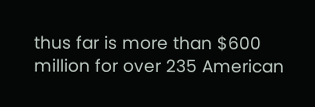thus far is more than $600 million for over 235 American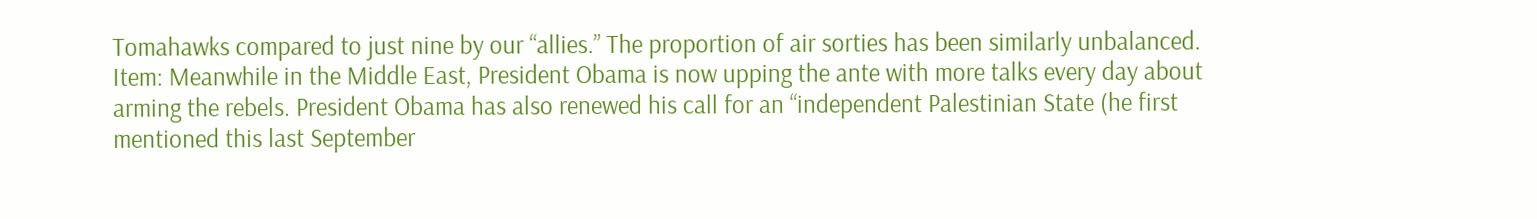Tomahawks compared to just nine by our “allies.” The proportion of air sorties has been similarly unbalanced.
Item: Meanwhile in the Middle East, President Obama is now upping the ante with more talks every day about arming the rebels. President Obama has also renewed his call for an “independent Palestinian State (he first mentioned this last September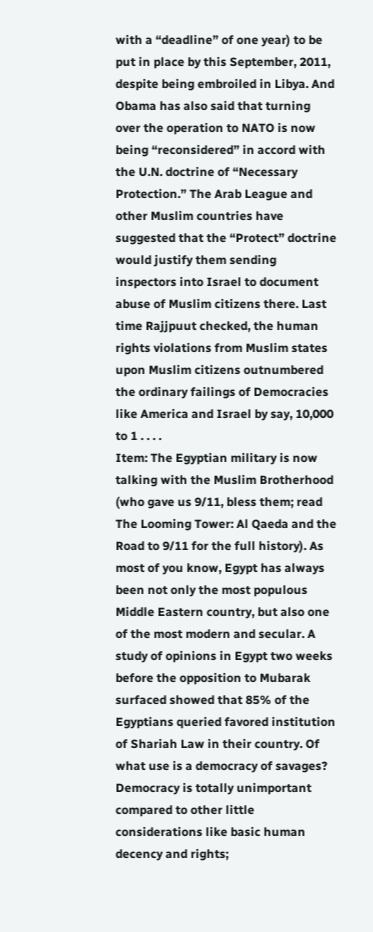with a “deadline” of one year) to be put in place by this September, 2011, despite being embroiled in Libya. And Obama has also said that turning over the operation to NATO is now being “reconsidered” in accord with the U.N. doctrine of “Necessary Protection.” The Arab League and other Muslim countries have suggested that the “Protect” doctrine would justify them sending inspectors into Israel to document abuse of Muslim citizens there. Last time Rajjpuut checked, the human rights violations from Muslim states upon Muslim citizens outnumbered the ordinary failings of Democracies like America and Israel by say, 10,000 to 1 . . . .
Item: The Egyptian military is now talking with the Muslim Brotherhood (who gave us 9/11, bless them; read The Looming Tower: Al Qaeda and the Road to 9/11 for the full history). As most of you know, Egypt has always been not only the most populous Middle Eastern country, but also one of the most modern and secular. A study of opinions in Egypt two weeks before the opposition to Mubarak surfaced showed that 85% of the Egyptians queried favored institution of Shariah Law in their country. Of what use is a democracy of savages? Democracy is totally unimportant compared to other little considerations like basic human decency and rights;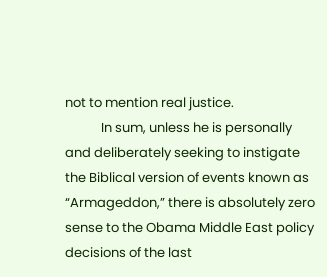not to mention real justice.
            In sum, unless he is personally and deliberately seeking to instigate the Biblical version of events known as “Armageddon,” there is absolutely zero sense to the Obama Middle East policy decisions of the last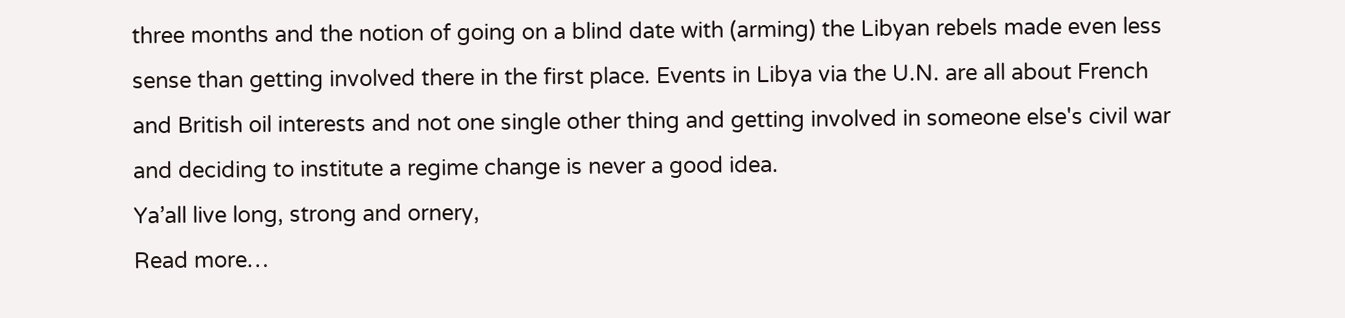three months and the notion of going on a blind date with (arming) the Libyan rebels made even less sense than getting involved there in the first place. Events in Libya via the U.N. are all about French and British oil interests and not one single other thing and getting involved in someone else's civil war and deciding to institute a regime change is never a good idea.
Ya’all live long, strong and ornery,
Read more…